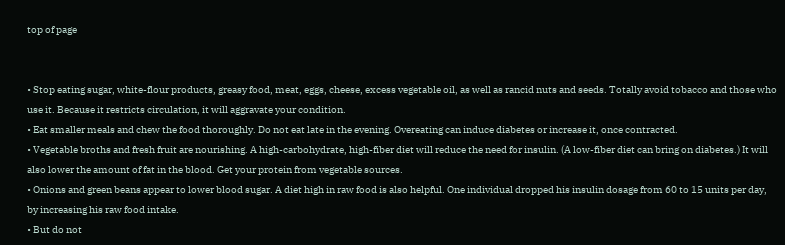top of page


• Stop eating sugar, white-flour products, greasy food, meat, eggs, cheese, excess vegetable oil, as well as rancid nuts and seeds. Totally avoid tobacco and those who use it. Because it restricts circulation, it will aggravate your condition.
• Eat smaller meals and chew the food thoroughly. Do not eat late in the evening. Overeating can induce diabetes or increase it, once contracted.
• Vegetable broths and fresh fruit are nourishing. A high-carbohydrate, high-fiber diet will reduce the need for insulin. (A low-fiber diet can bring on diabetes.) It will also lower the amount of fat in the blood. Get your protein from vegetable sources.
• Onions and green beans appear to lower blood sugar. A diet high in raw food is also helpful. One individual dropped his insulin dosage from 60 to 15 units per day, by increasing his raw food intake.
• But do not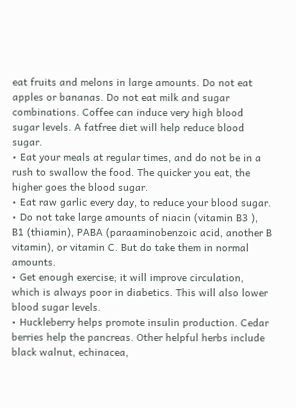eat fruits and melons in large amounts. Do not eat apples or bananas. Do not eat milk and sugar combinations. Coffee can induce very high blood sugar levels. A fatfree diet will help reduce blood sugar.
• Eat your meals at regular times, and do not be in a rush to swallow the food. The quicker you eat, the higher goes the blood sugar.
• Eat raw garlic every day, to reduce your blood sugar.
• Do not take large amounts of niacin (vitamin B3 ), B1 (thiamin), PABA (paraaminobenzoic acid, another B vitamin), or vitamin C. But do take them in normal amounts.
• Get enough exercise; it will improve circulation, which is always poor in diabetics. This will also lower blood sugar levels.
• Huckleberry helps promote insulin production. Cedar berries help the pancreas. Other helpful herbs include black walnut, echinacea,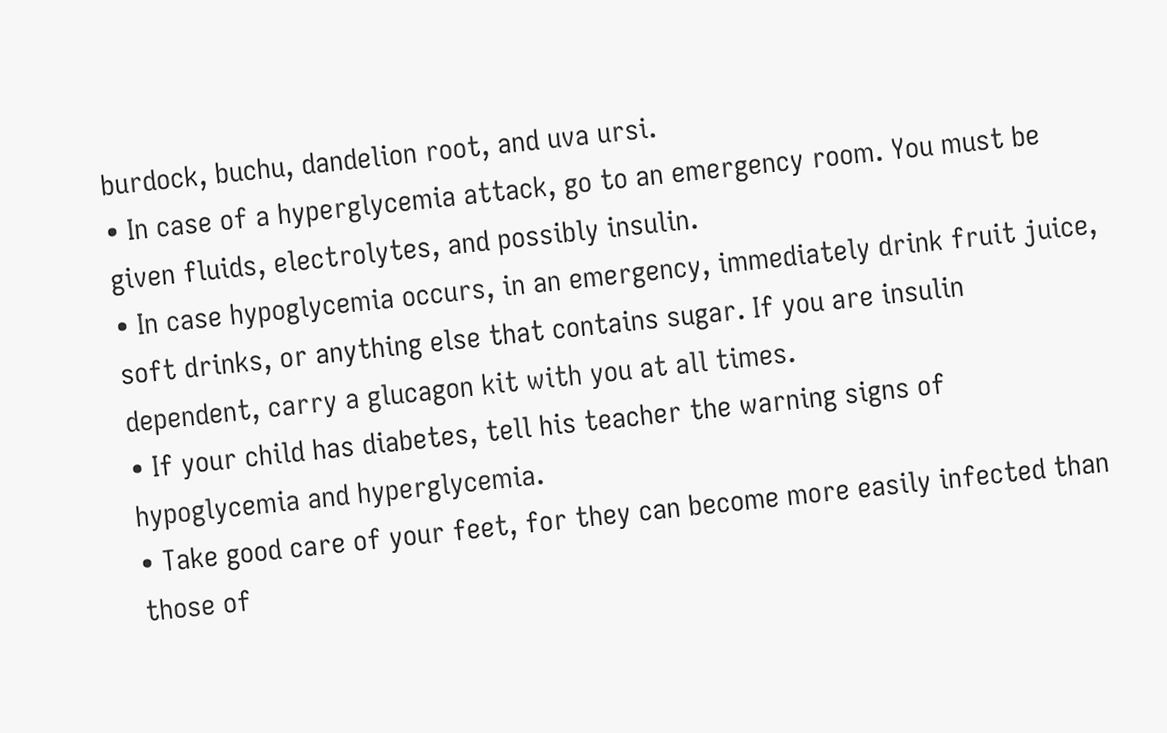burdock, buchu, dandelion root, and uva ursi.
• In case of a hyperglycemia attack, go to an emergency room. You must be given fluids, electrolytes, and possibly insulin.
• In case hypoglycemia occurs, in an emergency, immediately drink fruit juice, soft drinks, or anything else that contains sugar. If you are insulin dependent, carry a glucagon kit with you at all times.
• If your child has diabetes, tell his teacher the warning signs of hypoglycemia and hyperglycemia.
• Take good care of your feet, for they can become more easily infected than those of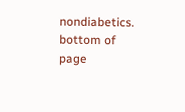nondiabetics.
bottom of page